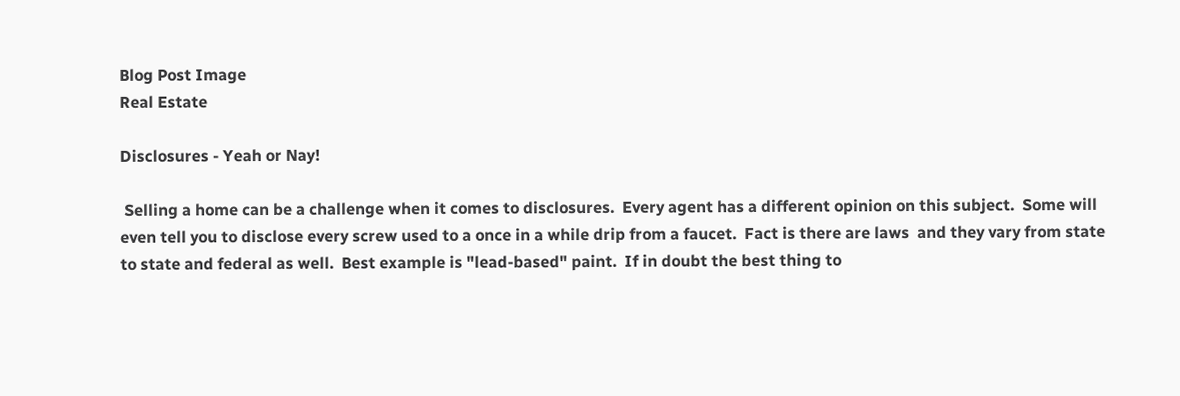Blog Post Image
Real Estate

Disclosures - Yeah or Nay!

 Selling a home can be a challenge when it comes to disclosures.  Every agent has a different opinion on this subject.  Some will even tell you to disclose every screw used to a once in a while drip from a faucet.  Fact is there are laws  and they vary from state to state and federal as well.  Best example is "lead-based" paint.  If in doubt the best thing to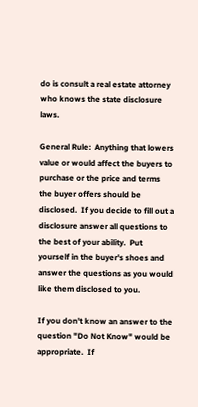do is consult a real estate attorney who knows the state disclosure laws.

General Rule:  Anything that lowers value or would affect the buyers to purchase or the price and terms the buyer offers should be disclosed.  If you decide to fill out a disclosure answer all questions to the best of your ability.  Put yourself in the buyer's shoes and answer the questions as you would like them disclosed to you.

If you don't know an answer to the question "Do Not Know" would be appropriate.  If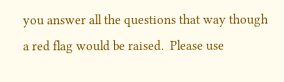you answer all the questions that way though a red flag would be raised.  Please use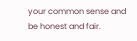your common sense and be honest and fair.